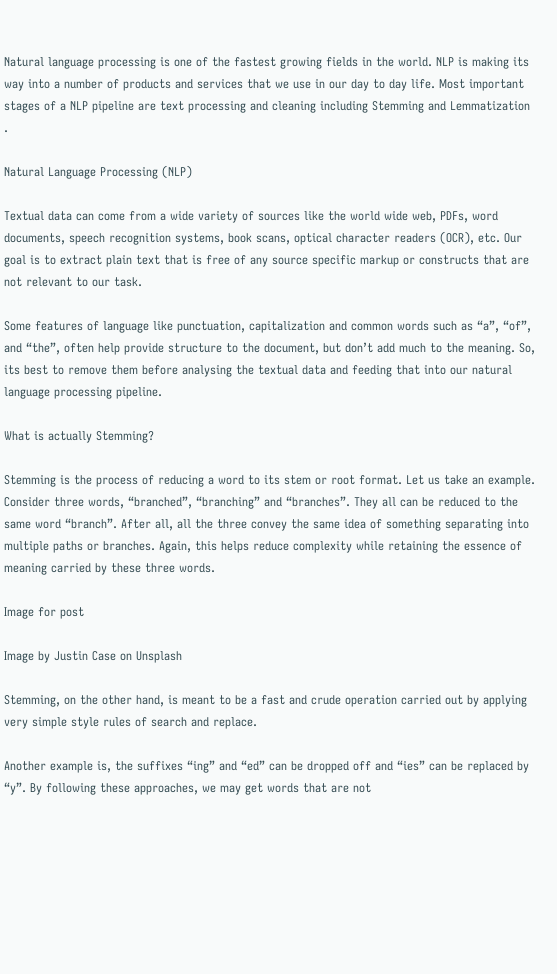Natural language processing is one of the fastest growing fields in the world. NLP is making its way into a number of products and services that we use in our day to day life. Most important stages of a NLP pipeline are text processing and cleaning including Stemming and Lemmatization .

Natural Language Processing (NLP)

Textual data can come from a wide variety of sources like the world wide web, PDFs, word documents, speech recognition systems, book scans, optical character readers (OCR), etc. Our goal is to extract plain text that is free of any source specific markup or constructs that are not relevant to our task.

Some features of language like punctuation, capitalization and common words such as “a”, “of”, and “the”, often help provide structure to the document, but don’t add much to the meaning. So, its best to remove them before analysing the textual data and feeding that into our natural language processing pipeline.

What is actually Stemming?

Stemming is the process of reducing a word to its stem or root format. Let us take an example. Consider three words, “branched”, “branching” and “branches”. They all can be reduced to the same word “branch”. After all, all the three convey the same idea of something separating into multiple paths or branches. Again, this helps reduce complexity while retaining the essence of meaning carried by these three words.

Image for post

Image by Justin Case on Unsplash

Stemming, on the other hand, is meant to be a fast and crude operation carried out by applying very simple style rules of search and replace.

Another example is, the suffixes “ing” and “ed” can be dropped off and “ies” can be replaced by “y”. By following these approaches, we may get words that are not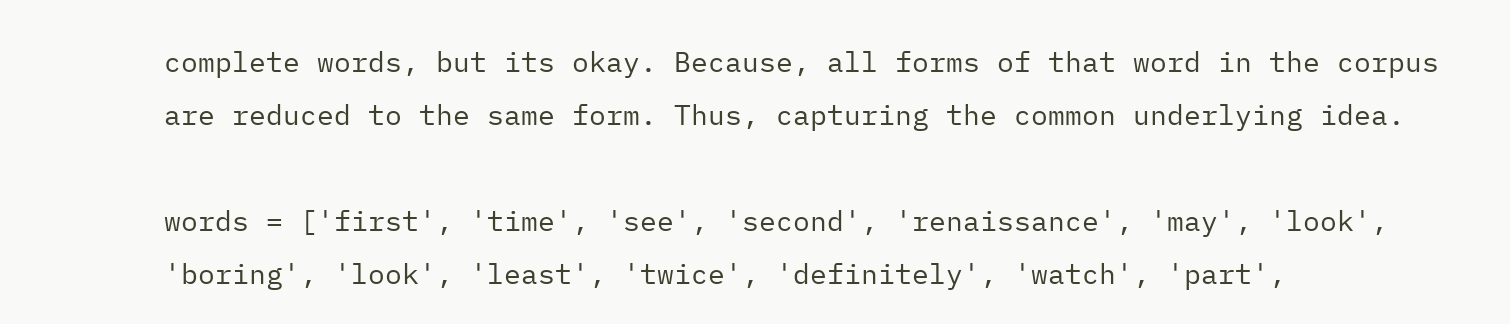complete words, but its okay. Because, all forms of that word in the corpus are reduced to the same form. Thus, capturing the common underlying idea.

words = ['first', 'time', 'see', 'second', 'renaissance', 'may', 'look', 'boring', 'look', 'least', 'twice', 'definitely', 'watch', 'part',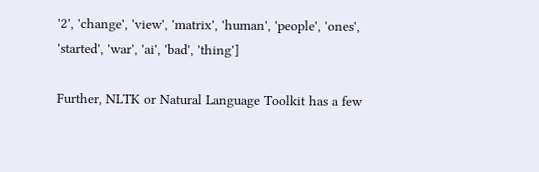'2', 'change', 'view', 'matrix', 'human', 'people', 'ones', 'started', 'war', 'ai', 'bad', 'thing']

Further, NLTK or Natural Language Toolkit has a few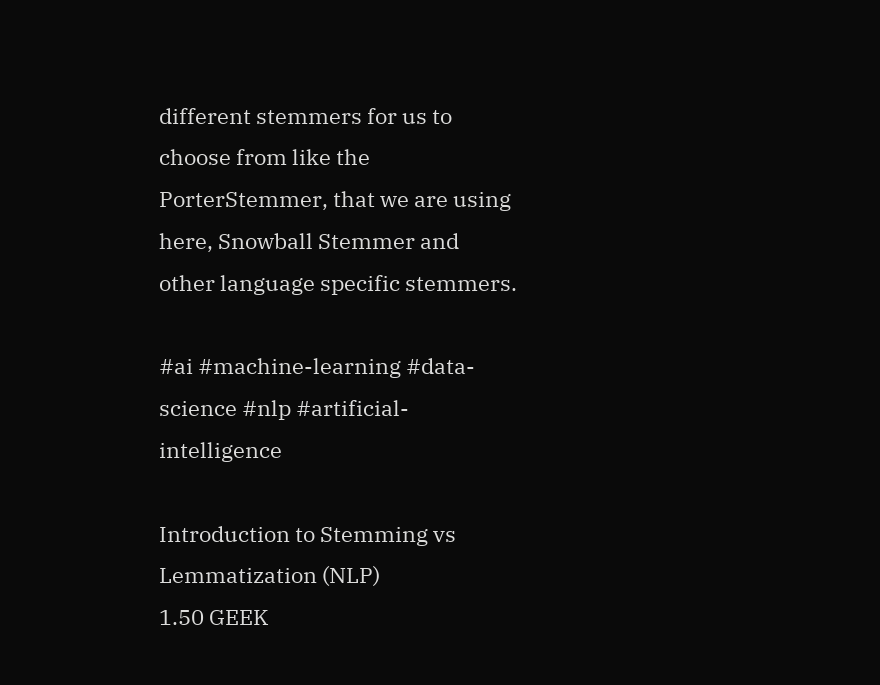different stemmers for us to choose from like the PorterStemmer, that we are using here, Snowball Stemmer and other language specific stemmers.

#ai #machine-learning #data-science #nlp #artificial-intelligence

Introduction to Stemming vs Lemmatization (NLP)
1.50 GEEK